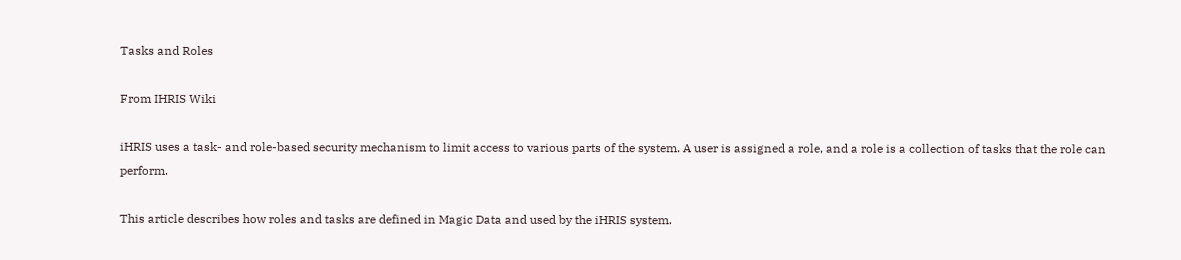Tasks and Roles

From IHRIS Wiki

iHRIS uses a task- and role-based security mechanism to limit access to various parts of the system. A user is assigned a role, and a role is a collection of tasks that the role can perform.

This article describes how roles and tasks are defined in Magic Data and used by the iHRIS system.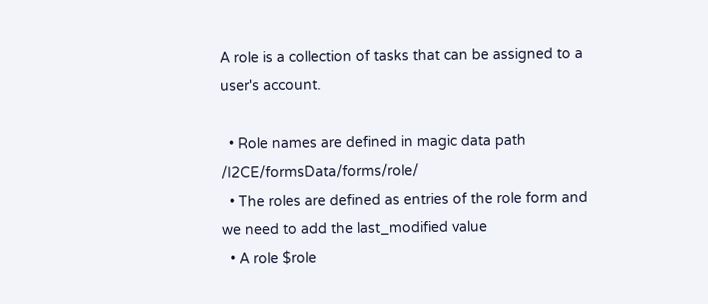A role is a collection of tasks that can be assigned to a user's account.

  • Role names are defined in magic data path /I2CE/formsData/forms/role/
  • The roles are defined as entries of the role form and we need to add the last_modified value
  • A role $role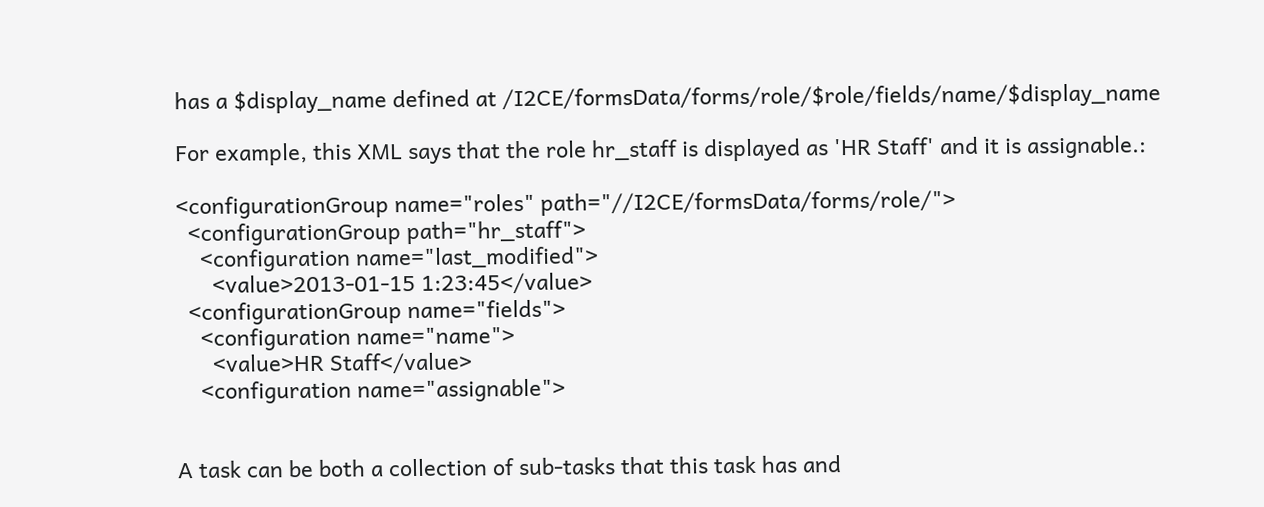has a $display_name defined at /I2CE/formsData/forms/role/$role/fields/name/$display_name

For example, this XML says that the role hr_staff is displayed as 'HR Staff' and it is assignable.:

<configurationGroup name="roles" path="//I2CE/formsData/forms/role/">
  <configurationGroup path="hr_staff">
    <configuration name="last_modified">
      <value>2013-01-15 1:23:45</value>
  <configurationGroup name="fields">
    <configuration name="name">
      <value>HR Staff</value>
    <configuration name="assignable">


A task can be both a collection of sub-tasks that this task has and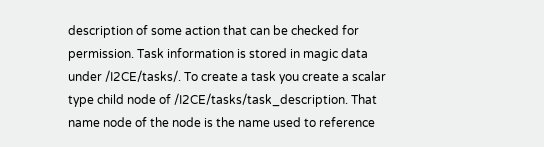description of some action that can be checked for permission. Task information is stored in magic data under /I2CE/tasks/. To create a task you create a scalar type child node of /I2CE/tasks/task_description. That name node of the node is the name used to reference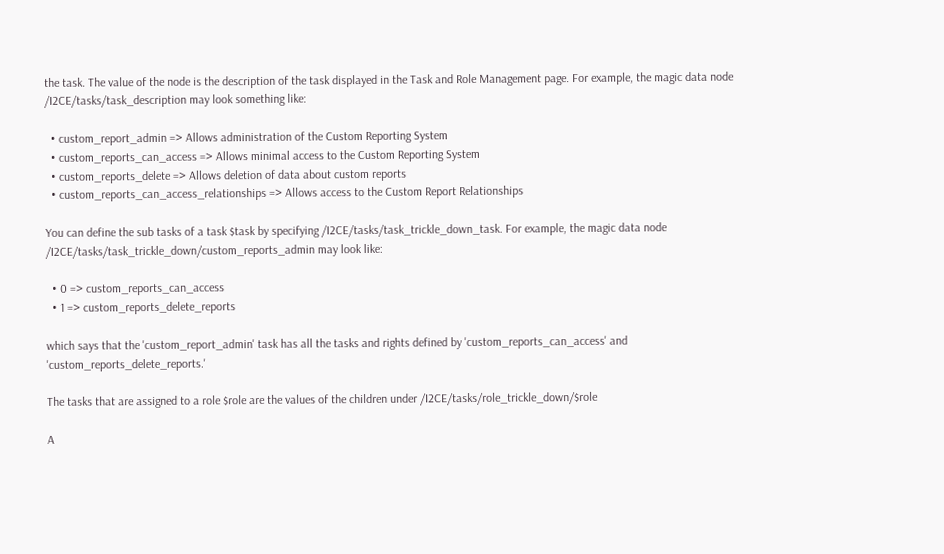the task. The value of the node is the description of the task displayed in the Task and Role Management page. For example, the magic data node /I2CE/tasks/task_description may look something like:

  • custom_report_admin => Allows administration of the Custom Reporting System
  • custom_reports_can_access => Allows minimal access to the Custom Reporting System
  • custom_reports_delete => Allows deletion of data about custom reports
  • custom_reports_can_access_relationships => Allows access to the Custom Report Relationships

You can define the sub tasks of a task $task by specifying /I2CE/tasks/task_trickle_down_task. For example, the magic data node /I2CE/tasks/task_trickle_down/custom_reports_admin may look like:

  • 0 => custom_reports_can_access
  • 1 => custom_reports_delete_reports

which says that the 'custom_report_admin' task has all the tasks and rights defined by 'custom_reports_can_access' and 'custom_reports_delete_reports.'

The tasks that are assigned to a role $role are the values of the children under /I2CE/tasks/role_trickle_down/$role

A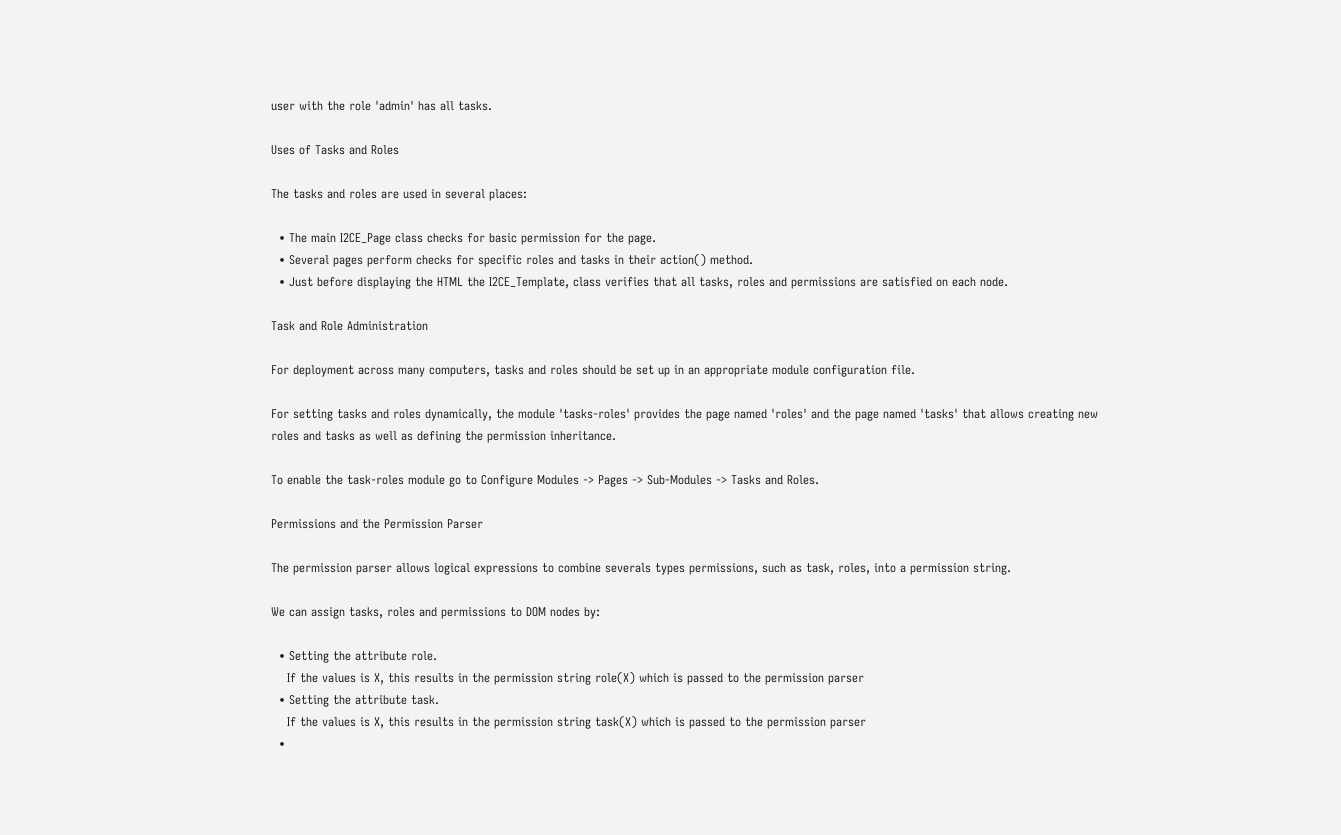user with the role 'admin' has all tasks.

Uses of Tasks and Roles

The tasks and roles are used in several places:

  • The main I2CE_Page class checks for basic permission for the page.
  • Several pages perform checks for specific roles and tasks in their action() method.
  • Just before displaying the HTML the I2CE_Template, class verifies that all tasks, roles and permissions are satisfied on each node.

Task and Role Administration

For deployment across many computers, tasks and roles should be set up in an appropriate module configuration file.

For setting tasks and roles dynamically, the module 'tasks-roles' provides the page named 'roles' and the page named 'tasks' that allows creating new roles and tasks as well as defining the permission inheritance.

To enable the task-roles module go to Configure Modules -> Pages -> Sub-Modules -> Tasks and Roles.

Permissions and the Permission Parser

The permission parser allows logical expressions to combine severals types permissions, such as task, roles, into a permission string.

We can assign tasks, roles and permissions to DOM nodes by:

  • Setting the attribute role.
    If the values is X, this results in the permission string role(X) which is passed to the permission parser
  • Setting the attribute task.
    If the values is X, this results in the permission string task(X) which is passed to the permission parser
  •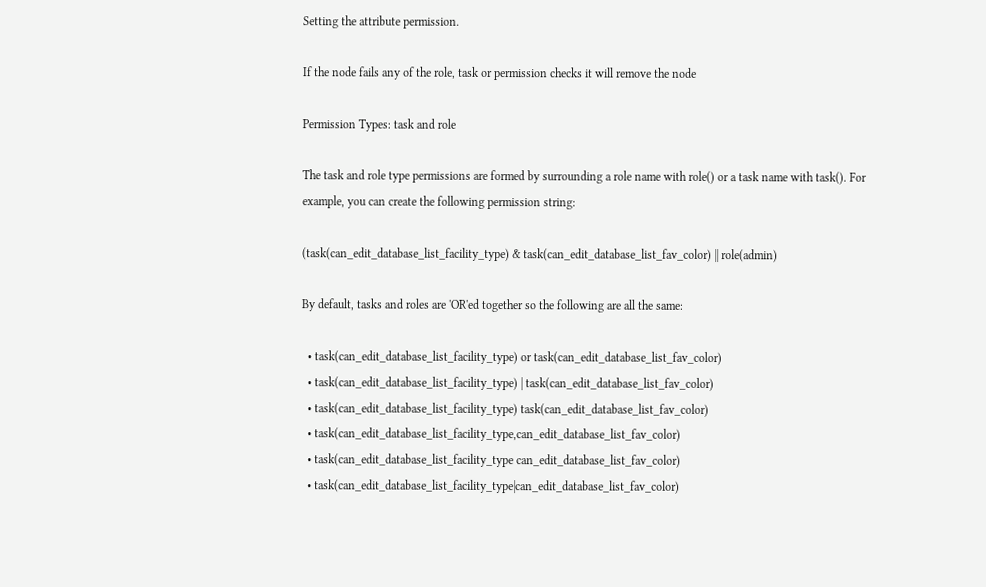Setting the attribute permission.

If the node fails any of the role, task or permission checks it will remove the node

Permission Types: task and role

The task and role type permissions are formed by surrounding a role name with role() or a task name with task(). For example, you can create the following permission string:

(task(can_edit_database_list_facility_type) & task(can_edit_database_list_fav_color) || role(admin)

By default, tasks and roles are 'OR'ed together so the following are all the same:

  • task(can_edit_database_list_facility_type) or task(can_edit_database_list_fav_color)
  • task(can_edit_database_list_facility_type) | task(can_edit_database_list_fav_color)
  • task(can_edit_database_list_facility_type) task(can_edit_database_list_fav_color)
  • task(can_edit_database_list_facility_type,can_edit_database_list_fav_color)
  • task(can_edit_database_list_facility_type can_edit_database_list_fav_color)
  • task(can_edit_database_list_facility_type|can_edit_database_list_fav_color)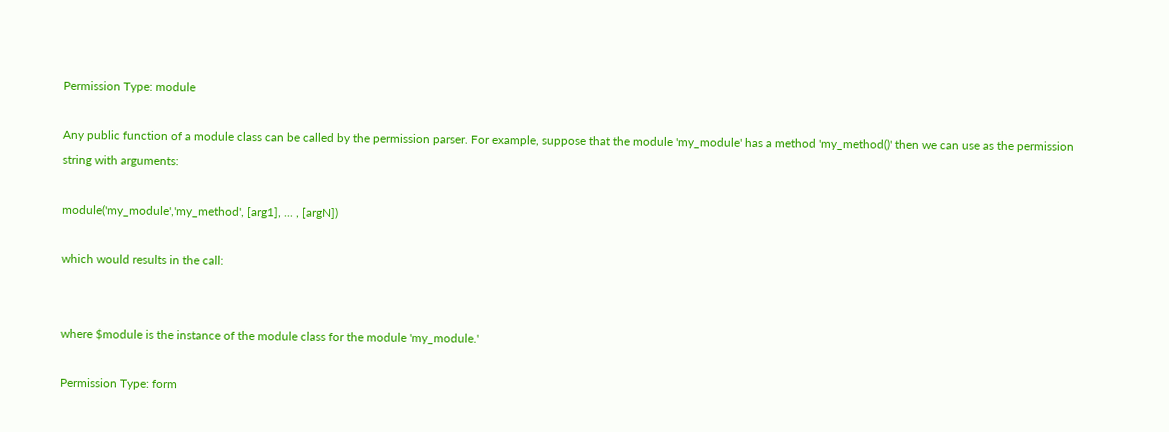Permission Type: module

Any public function of a module class can be called by the permission parser. For example, suppose that the module 'my_module' has a method 'my_method()' then we can use as the permission string with arguments:

module('my_module','my_method', [arg1], ... , [argN])

which would results in the call:


where $module is the instance of the module class for the module 'my_module.'

Permission Type: form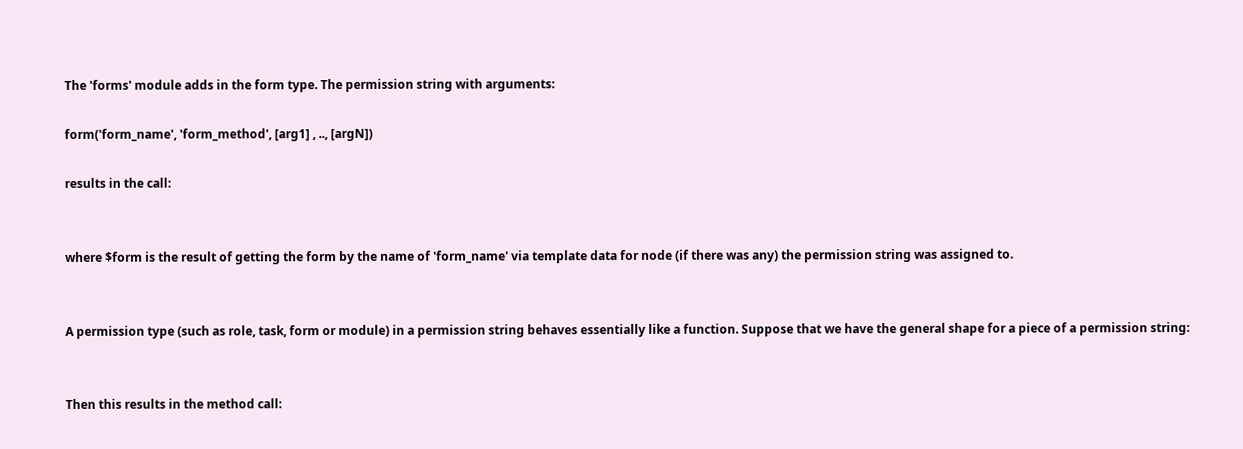The 'forms' module adds in the form type. The permission string with arguments:

form('form_name', 'form_method', [arg1] , .., [argN])

results in the call:


where $form is the result of getting the form by the name of 'form_name' via template data for node (if there was any) the permission string was assigned to.


A permission type (such as role, task, form or module) in a permission string behaves essentially like a function. Suppose that we have the general shape for a piece of a permission string:


Then this results in the method call: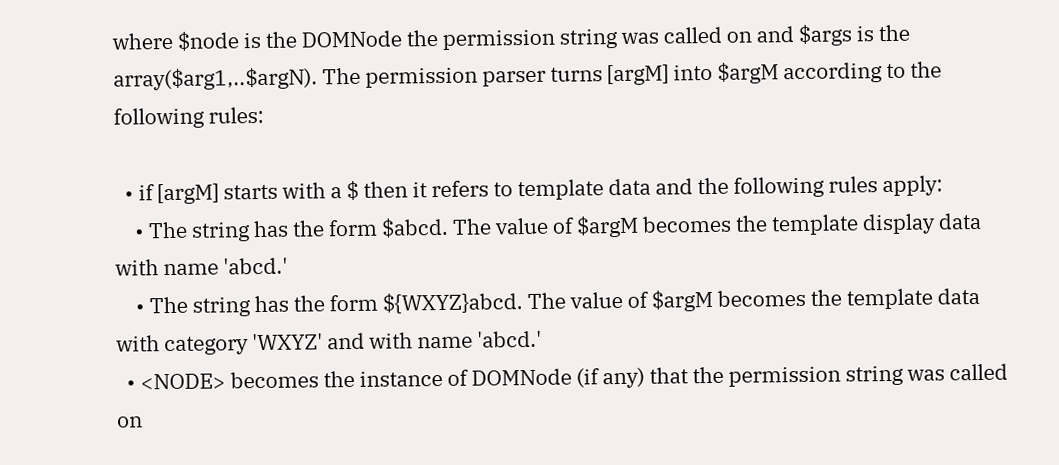where $node is the DOMNode the permission string was called on and $args is the array($arg1,..$argN). The permission parser turns [argM] into $argM according to the following rules:

  • if [argM] starts with a $ then it refers to template data and the following rules apply:
    • The string has the form $abcd. The value of $argM becomes the template display data with name 'abcd.'
    • The string has the form ${WXYZ}abcd. The value of $argM becomes the template data with category 'WXYZ' and with name 'abcd.'
  • <NODE> becomes the instance of DOMNode (if any) that the permission string was called on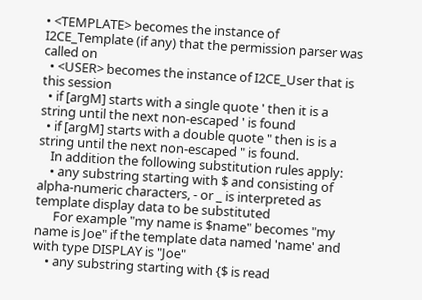• <TEMPLATE> becomes the instance of I2CE_Template (if any) that the permission parser was called on
  • <USER> becomes the instance of I2CE_User that is this session
  • if [argM] starts with a single quote ' then it is a string until the next non-escaped ' is found
  • if [argM] starts with a double quote " then is is a string until the next non-escaped " is found.
    In addition the following substitution rules apply:
    • any substring starting with $ and consisting of alpha-numeric characters, - or _ is interpreted as template display data to be substituted
      For example "my name is $name" becomes "my name is Joe" if the template data named 'name' and with type DISPLAY is "Joe"
    • any substring starting with {$ is read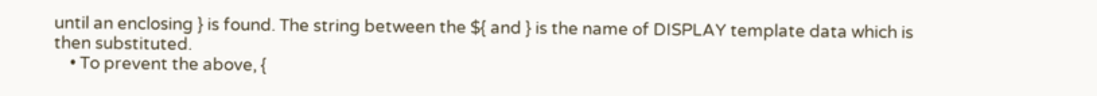until an enclosing } is found. The string between the ${ and } is the name of DISPLAY template data which is then substituted.
    • To prevent the above, {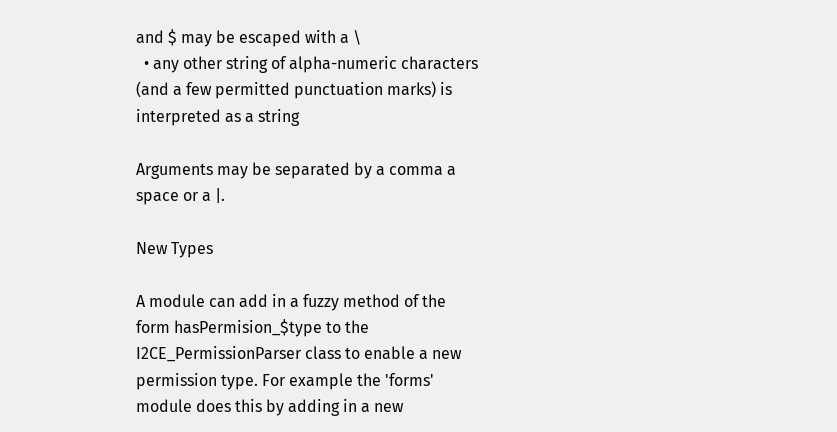and $ may be escaped with a \
  • any other string of alpha-numeric characters (and a few permitted punctuation marks) is interpreted as a string

Arguments may be separated by a comma a space or a |.

New Types

A module can add in a fuzzy method of the form hasPermision_$type to the I2CE_PermissionParser class to enable a new permission type. For example the 'forms' module does this by adding in a new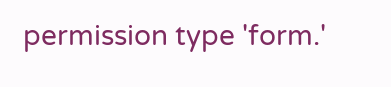permission type 'form.'